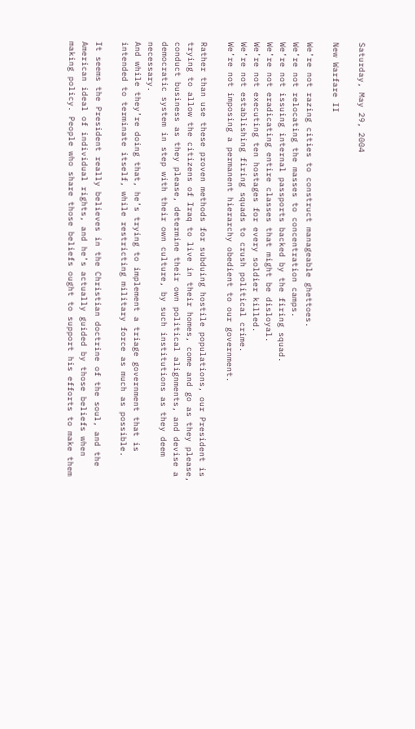Saturday, May 29, 2004

New Warfare II

We’re not razing cities to construct manageable ghettoes.
We’re not relocating the masses to concentration camps.
We’re not issuing internal passports backed by the firing squad.
We’re not eradicating entire classes that might be disloyal.
We’re not executing ten hostages for every soldier killed.
We’re not establishing firing squads to crush political crime.
We’re not imposing a permanent hierarchy obedient to our government.

Rather than use these proven methods for subduing hostile populations, our President is trying to allow the citizens of Iraq to live in their homes, come and go as they please, conduct business as they please, determine their own political alignments, and devise a democratic system in step with their own culture, by such institutions as they deem necessary.
And while they’re doing that, he’s trying to implement a triage government that is intended to terminate itself, while restricting military force as much as possible.

It seems the President really believes in the Christian doctrine of the soul, and the American ideal of individual rights, and he’s actually guided by those beliefs when making policy. People who share those beliefs ought to support his efforts to make them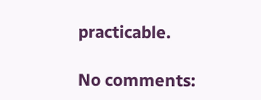practicable.

No comments: